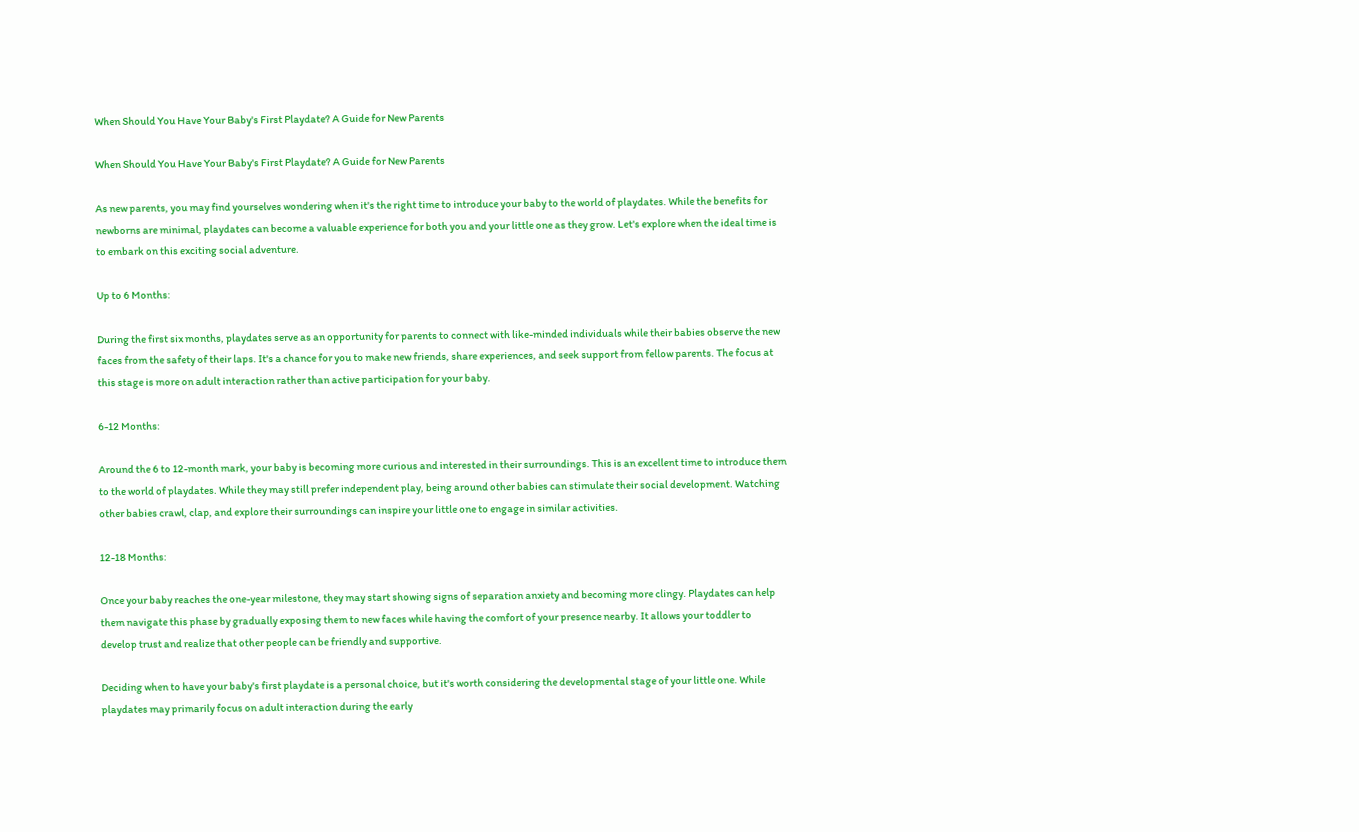When Should You Have Your Baby's First Playdate? A Guide for New Parents

When Should You Have Your Baby's First Playdate? A Guide for New Parents

As new parents, you may find yourselves wondering when it's the right time to introduce your baby to the world of playdates. While the benefits for newborns are minimal, playdates can become a valuable experience for both you and your little one as they grow. Let's explore when the ideal time is to embark on this exciting social adventure.

Up to 6 Months:

During the first six months, playdates serve as an opportunity for parents to connect with like-minded individuals while their babies observe the new faces from the safety of their laps. It's a chance for you to make new friends, share experiences, and seek support from fellow parents. The focus at this stage is more on adult interaction rather than active participation for your baby.

6-12 Months:

Around the 6 to 12-month mark, your baby is becoming more curious and interested in their surroundings. This is an excellent time to introduce them to the world of playdates. While they may still prefer independent play, being around other babies can stimulate their social development. Watching other babies crawl, clap, and explore their surroundings can inspire your little one to engage in similar activities.

12-18 Months:

Once your baby reaches the one-year milestone, they may start showing signs of separation anxiety and becoming more clingy. Playdates can help them navigate this phase by gradually exposing them to new faces while having the comfort of your presence nearby. It allows your toddler to develop trust and realize that other people can be friendly and supportive.

Deciding when to have your baby's first playdate is a personal choice, but it's worth considering the developmental stage of your little one. While playdates may primarily focus on adult interaction during the early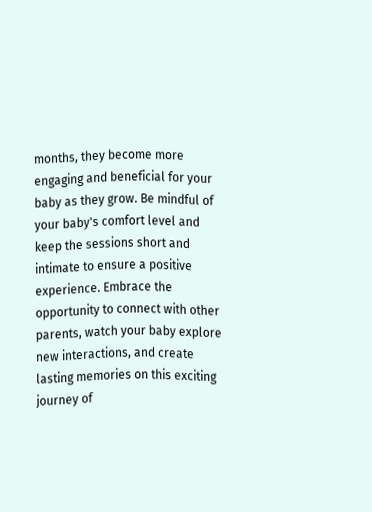months, they become more engaging and beneficial for your baby as they grow. Be mindful of your baby's comfort level and keep the sessions short and intimate to ensure a positive experience. Embrace the opportunity to connect with other parents, watch your baby explore new interactions, and create lasting memories on this exciting journey of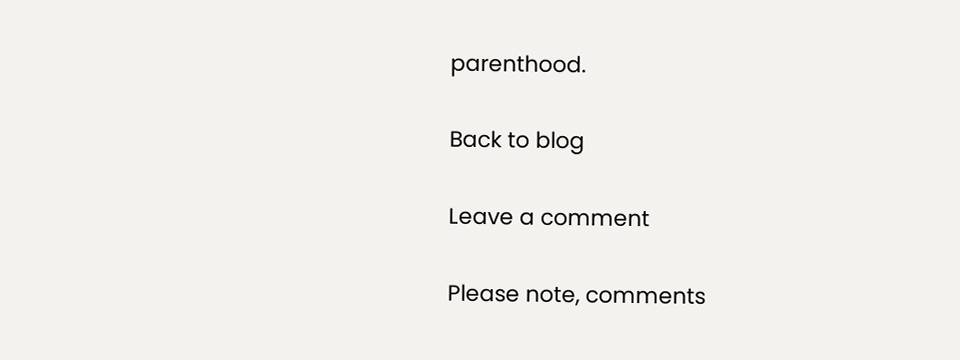parenthood.

Back to blog

Leave a comment

Please note, comments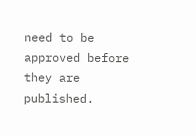need to be approved before they are published.